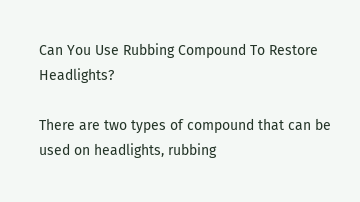Can You Use Rubbing Compound To Restore Headlights?

There are two types of compound that can be used on headlights, rubbing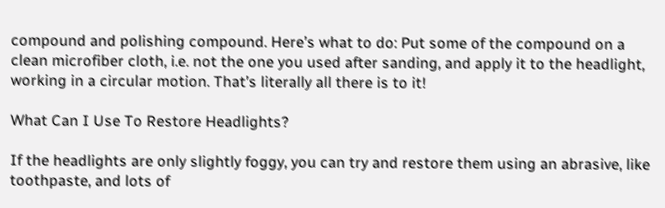compound and polishing compound. Here’s what to do: Put some of the compound on a clean microfiber cloth, i.e. not the one you used after sanding, and apply it to the headlight, working in a circular motion. That’s literally all there is to it!

What Can I Use To Restore Headlights?

If the headlights are only slightly foggy, you can try and restore them using an abrasive, like toothpaste, and lots of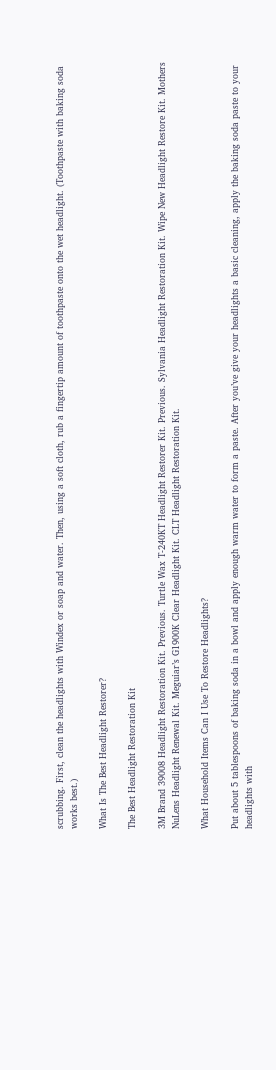scrubbing. First, clean the headlights with Windex or soap and water. Then, using a soft cloth, rub a fingertip amount of toothpaste onto the wet headlight. (Toothpaste with baking soda works best.)

What Is The Best Headlight Restorer?

The Best Headlight Restoration Kit

3M Brand 39008 Headlight Restoration Kit. Previous. Turtle Wax T-240KT Headlight Restorer Kit. Previous. Sylvania Headlight Restoration Kit. Wipe New Headlight Restore Kit. Mothers NuLens Headlight Renewal Kit. Meguiar’s G1900K Clear Headlight Kit. CLT Headlight Restoration Kit.

What Household Items Can I Use To Restore Headlights?

Put about 5 tablespoons of baking soda in a bowl and apply enough warm water to form a paste. After you’ve give your headlights a basic cleaning, apply the baking soda paste to your headlights with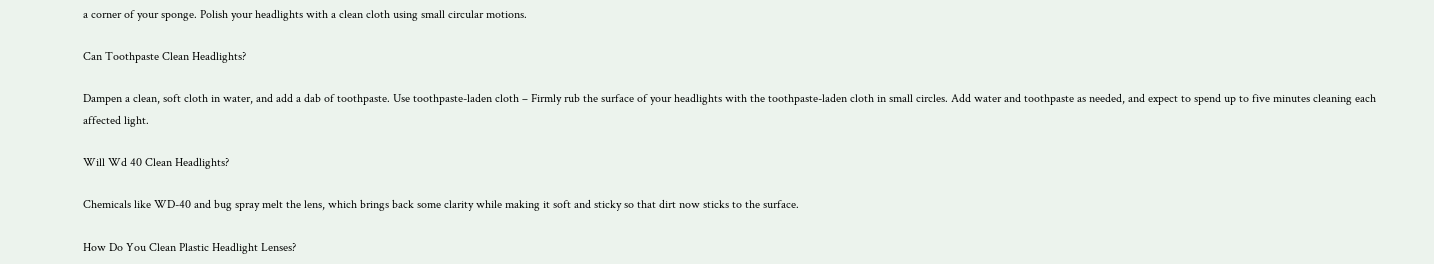a corner of your sponge. Polish your headlights with a clean cloth using small circular motions.

Can Toothpaste Clean Headlights?

Dampen a clean, soft cloth in water, and add a dab of toothpaste. Use toothpaste-laden cloth – Firmly rub the surface of your headlights with the toothpaste-laden cloth in small circles. Add water and toothpaste as needed, and expect to spend up to five minutes cleaning each affected light.

Will Wd 40 Clean Headlights?

Chemicals like WD-40 and bug spray melt the lens, which brings back some clarity while making it soft and sticky so that dirt now sticks to the surface.

How Do You Clean Plastic Headlight Lenses?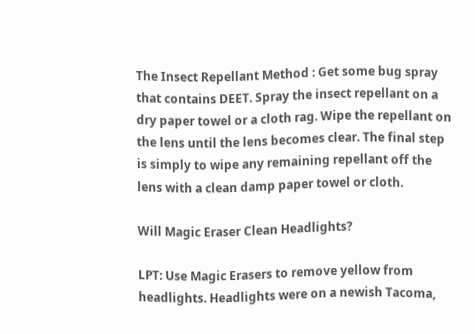The Insect Repellant Method : Get some bug spray that contains DEET. Spray the insect repellant on a dry paper towel or a cloth rag. Wipe the repellant on the lens until the lens becomes clear. The final step is simply to wipe any remaining repellant off the lens with a clean damp paper towel or cloth.

Will Magic Eraser Clean Headlights?

LPT: Use Magic Erasers to remove yellow from headlights. Headlights were on a newish Tacoma,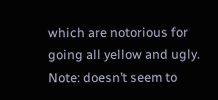which are notorious for going all yellow and ugly. Note: doesn’t seem to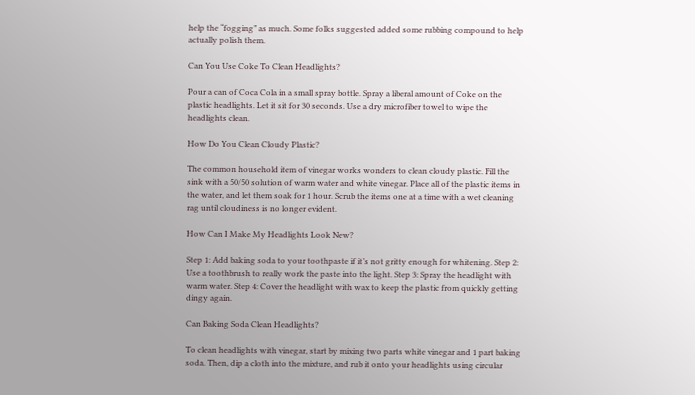help the “fogging” as much. Some folks suggested added some rubbing compound to help actually polish them.

Can You Use Coke To Clean Headlights?

Pour a can of Coca Cola in a small spray bottle. Spray a liberal amount of Coke on the plastic headlights. Let it sit for 30 seconds. Use a dry microfiber towel to wipe the headlights clean.

How Do You Clean Cloudy Plastic?

The common household item of vinegar works wonders to clean cloudy plastic. Fill the sink with a 50/50 solution of warm water and white vinegar. Place all of the plastic items in the water, and let them soak for 1 hour. Scrub the items one at a time with a wet cleaning rag until cloudiness is no longer evident.

How Can I Make My Headlights Look New?

Step 1: Add baking soda to your toothpaste if it’s not gritty enough for whitening. Step 2: Use a toothbrush to really work the paste into the light. Step 3: Spray the headlight with warm water. Step 4: Cover the headlight with wax to keep the plastic from quickly getting dingy again.

Can Baking Soda Clean Headlights?

To clean headlights with vinegar, start by mixing two parts white vinegar and 1 part baking soda. Then, dip a cloth into the mixture, and rub it onto your headlights using circular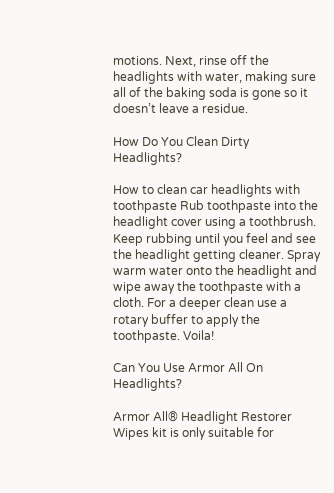motions. Next, rinse off the headlights with water, making sure all of the baking soda is gone so it doesn’t leave a residue.

How Do You Clean Dirty Headlights?

How to clean car headlights with toothpaste Rub toothpaste into the headlight cover using a toothbrush. Keep rubbing until you feel and see the headlight getting cleaner. Spray warm water onto the headlight and wipe away the toothpaste with a cloth. For a deeper clean use a rotary buffer to apply the toothpaste. Voila!

Can You Use Armor All On Headlights?

Armor All® Headlight Restorer Wipes kit is only suitable for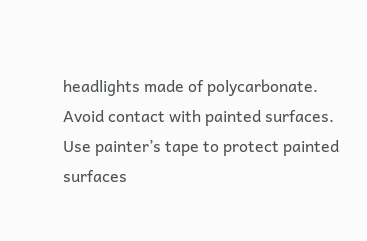headlights made of polycarbonate. Avoid contact with painted surfaces. Use painter’s tape to protect painted surfaces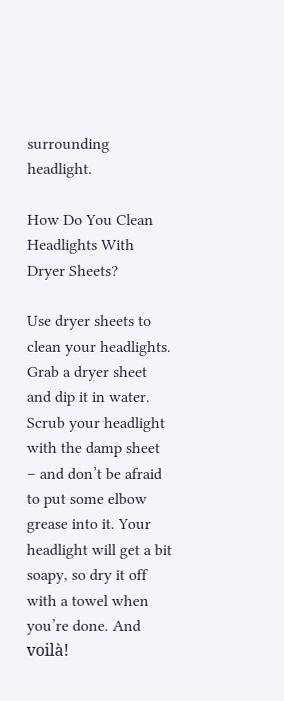surrounding headlight.

How Do You Clean Headlights With Dryer Sheets?

Use dryer sheets to clean your headlights. Grab a dryer sheet and dip it in water. Scrub your headlight with the damp sheet – and don’t be afraid to put some elbow grease into it. Your headlight will get a bit soapy, so dry it off with a towel when you’re done. And voilà!